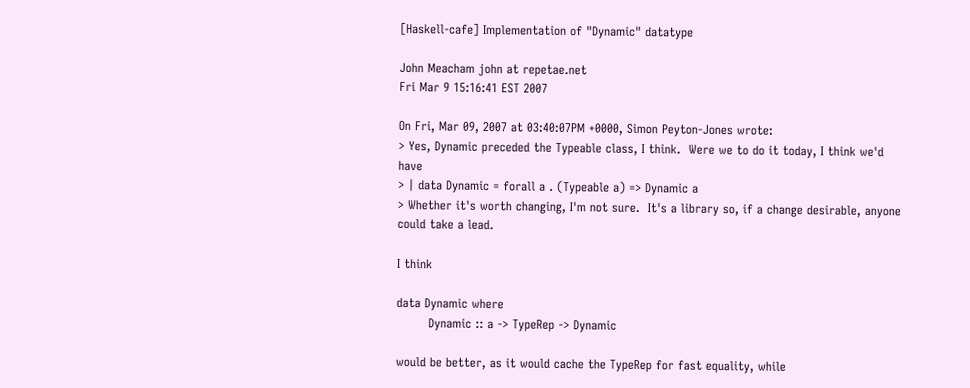[Haskell-cafe] Implementation of "Dynamic" datatype

John Meacham john at repetae.net
Fri Mar 9 15:16:41 EST 2007

On Fri, Mar 09, 2007 at 03:40:07PM +0000, Simon Peyton-Jones wrote:
> Yes, Dynamic preceded the Typeable class, I think.  Were we to do it today, I think we'd have
> | data Dynamic = forall a . (Typeable a) => Dynamic a
> Whether it's worth changing, I'm not sure.  It's a library so, if a change desirable, anyone could take a lead.

I think

data Dynamic where
        Dynamic :: a -> TypeRep -> Dynamic

would be better, as it would cache the TypeRep for fast equality, while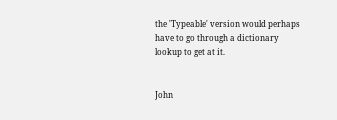the 'Typeable' version would perhaps have to go through a dictionary
lookup to get at it.


John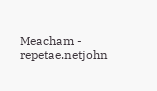Meacham - repetae.netjohn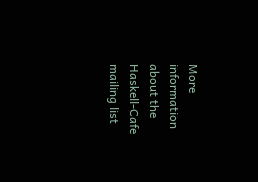More information about the Haskell-Cafe mailing list